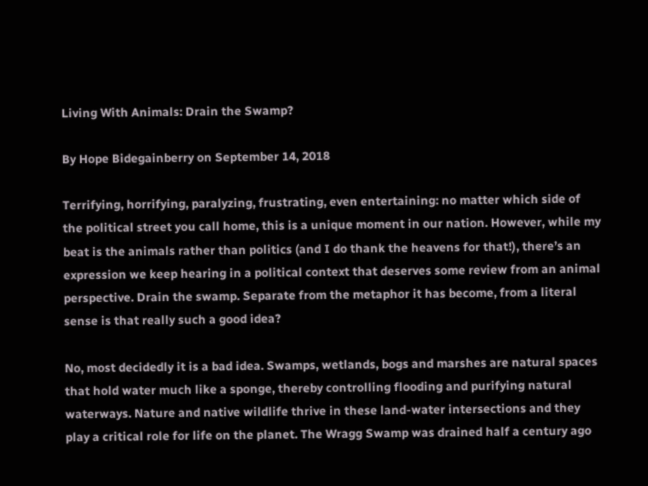Living With Animals: Drain the Swamp?

By Hope Bidegainberry on September 14, 2018

Terrifying, horrifying, paralyzing, frustrating, even entertaining: no matter which side of the political street you call home, this is a unique moment in our nation. However, while my beat is the animals rather than politics (and I do thank the heavens for that!), there’s an expression we keep hearing in a political context that deserves some review from an animal perspective. Drain the swamp. Separate from the metaphor it has become, from a literal sense is that really such a good idea?

No, most decidedly it is a bad idea. Swamps, wetlands, bogs and marshes are natural spaces that hold water much like a sponge, thereby controlling flooding and purifying natural waterways. Nature and native wildlife thrive in these land-water intersections and they play a critical role for life on the planet. The Wragg Swamp was drained half a century ago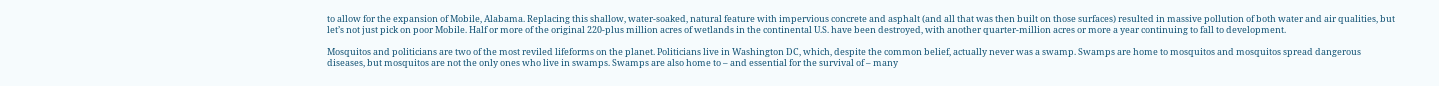to allow for the expansion of Mobile, Alabama. Replacing this shallow, water-soaked, natural feature with impervious concrete and asphalt (and all that was then built on those surfaces) resulted in massive pollution of both water and air qualities, but let’s not just pick on poor Mobile. Half or more of the original 220-plus million acres of wetlands in the continental U.S. have been destroyed, with another quarter-million acres or more a year continuing to fall to development.

Mosquitos and politicians are two of the most reviled lifeforms on the planet. Politicians live in Washington DC, which, despite the common belief, actually never was a swamp. Swamps are home to mosquitos and mosquitos spread dangerous diseases, but mosquitos are not the only ones who live in swamps. Swamps are also home to – and essential for the survival of – many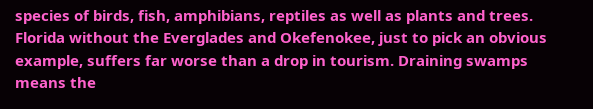species of birds, fish, amphibians, reptiles as well as plants and trees. Florida without the Everglades and Okefenokee, just to pick an obvious example, suffers far worse than a drop in tourism. Draining swamps means the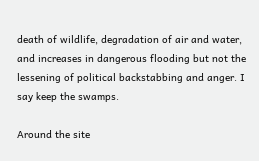death of wildlife, degradation of air and water, and increases in dangerous flooding but not the lessening of political backstabbing and anger. I say keep the swamps.

Around the site